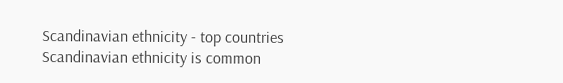Scandinavian ethnicity - top countries
Scandinavian ethnicity is common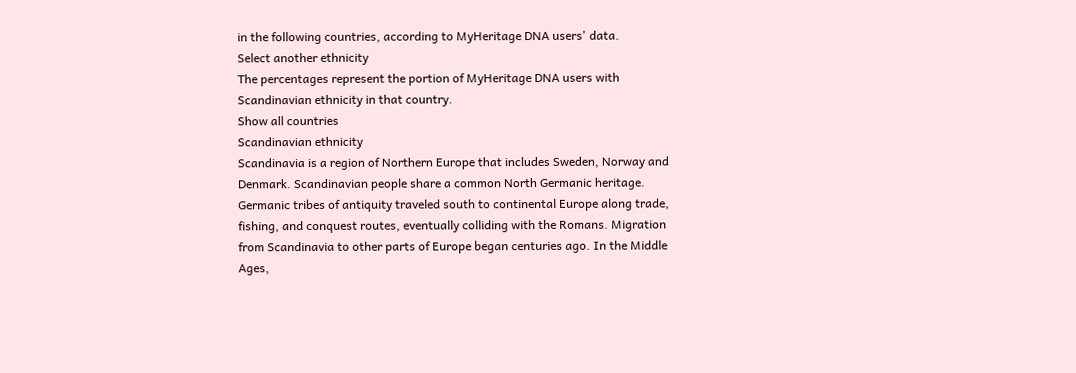in the following countries, according to MyHeritage DNA users' data.
Select another ethnicity
The percentages represent the portion of MyHeritage DNA users with Scandinavian ethnicity in that country.
Show all countries
Scandinavian ethnicity
Scandinavia is a region of Northern Europe that includes Sweden, Norway and Denmark. Scandinavian people share a common North Germanic heritage. Germanic tribes of antiquity traveled south to continental Europe along trade, fishing, and conquest routes, eventually colliding with the Romans. Migration from Scandinavia to other parts of Europe began centuries ago. In the Middle Ages,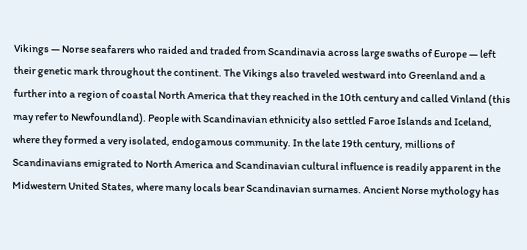Vikings — Norse seafarers who raided and traded from Scandinavia across large swaths of Europe — left their genetic mark throughout the continent. The Vikings also traveled westward into Greenland and a further into a region of coastal North America that they reached in the 10th century and called Vinland (this may refer to Newfoundland). People with Scandinavian ethnicity also settled Faroe Islands and Iceland, where they formed a very isolated, endogamous community. In the late 19th century, millions of Scandinavians emigrated to North America and Scandinavian cultural influence is readily apparent in the Midwestern United States, where many locals bear Scandinavian surnames. Ancient Norse mythology has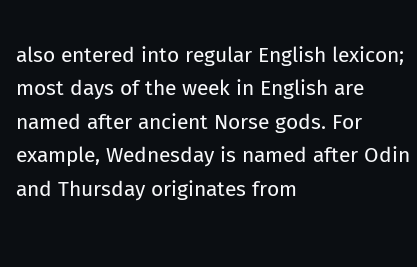also entered into regular English lexicon; most days of the week in English are named after ancient Norse gods. For example, Wednesday is named after Odin and Thursday originates from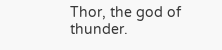Thor, the god of thunder.